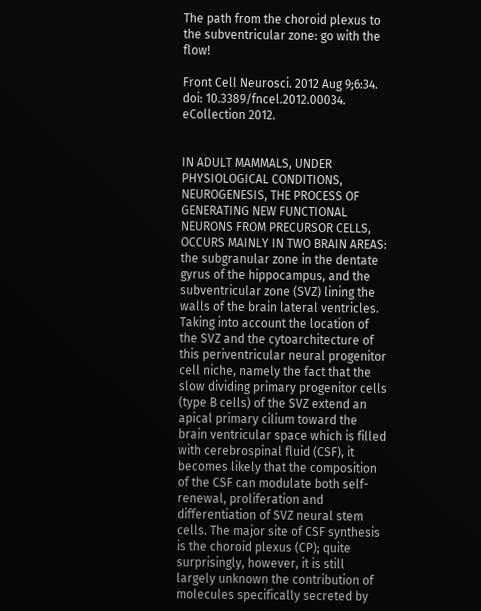The path from the choroid plexus to the subventricular zone: go with the flow!

Front Cell Neurosci. 2012 Aug 9;6:34. doi: 10.3389/fncel.2012.00034. eCollection 2012.


IN ADULT MAMMALS, UNDER PHYSIOLOGICAL CONDITIONS, NEUROGENESIS, THE PROCESS OF GENERATING NEW FUNCTIONAL NEURONS FROM PRECURSOR CELLS, OCCURS MAINLY IN TWO BRAIN AREAS: the subgranular zone in the dentate gyrus of the hippocampus, and the subventricular zone (SVZ) lining the walls of the brain lateral ventricles. Taking into account the location of the SVZ and the cytoarchitecture of this periventricular neural progenitor cell niche, namely the fact that the slow dividing primary progenitor cells (type B cells) of the SVZ extend an apical primary cilium toward the brain ventricular space which is filled with cerebrospinal fluid (CSF), it becomes likely that the composition of the CSF can modulate both self-renewal, proliferation and differentiation of SVZ neural stem cells. The major site of CSF synthesis is the choroid plexus (CP); quite surprisingly, however, it is still largely unknown the contribution of molecules specifically secreted by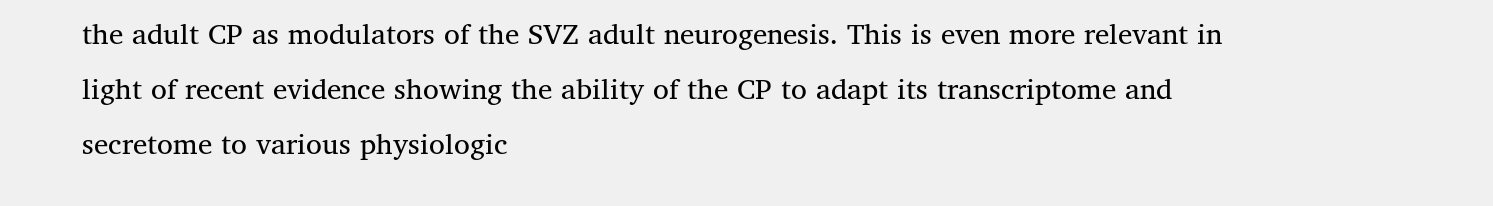the adult CP as modulators of the SVZ adult neurogenesis. This is even more relevant in light of recent evidence showing the ability of the CP to adapt its transcriptome and secretome to various physiologic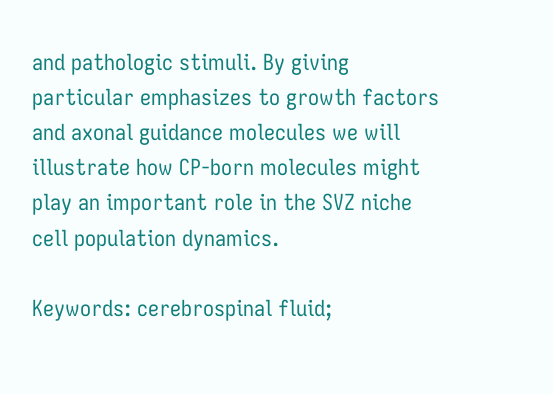and pathologic stimuli. By giving particular emphasizes to growth factors and axonal guidance molecules we will illustrate how CP-born molecules might play an important role in the SVZ niche cell population dynamics.

Keywords: cerebrospinal fluid;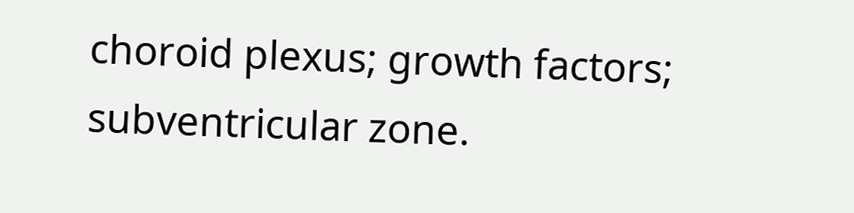choroid plexus; growth factors; subventricular zone.